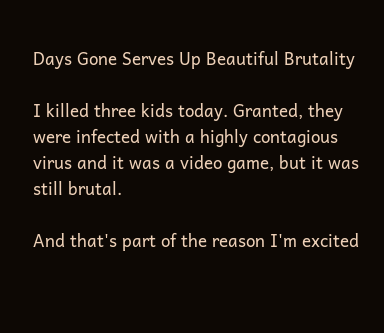Days Gone Serves Up Beautiful Brutality

I killed three kids today. Granted, they were infected with a highly contagious virus and it was a video game, but it was still brutal.

And that's part of the reason I'm excited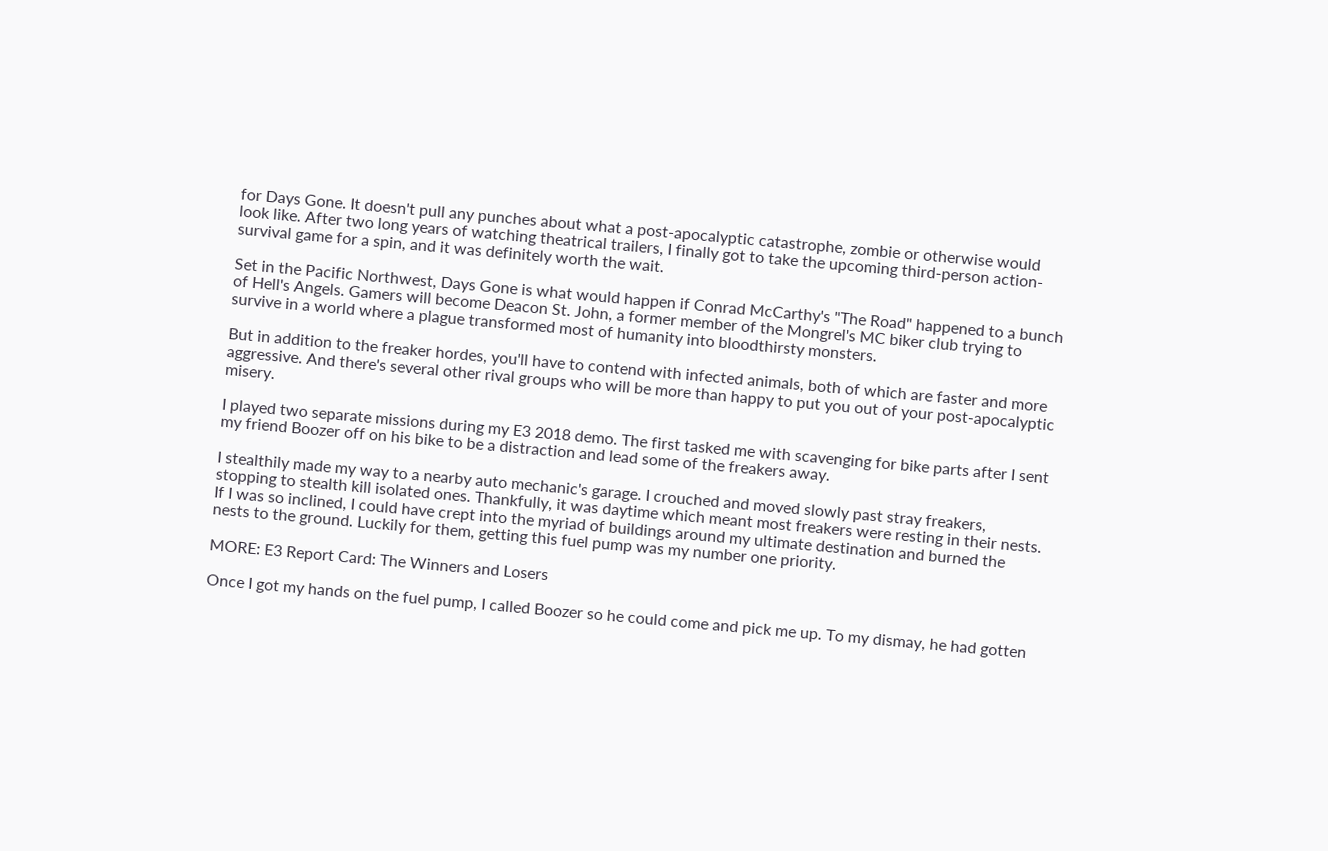for Days Gone. It doesn't pull any punches about what a post-apocalyptic catastrophe, zombie or otherwise would look like. After two long years of watching theatrical trailers, I finally got to take the upcoming third-person action-survival game for a spin, and it was definitely worth the wait.

Set in the Pacific Northwest, Days Gone is what would happen if Conrad McCarthy's "The Road" happened to a bunch of Hell's Angels. Gamers will become Deacon St. John, a former member of the Mongrel's MC biker club trying to survive in a world where a plague transformed most of humanity into bloodthirsty monsters.

But in addition to the freaker hordes, you'll have to contend with infected animals, both of which are faster and more aggressive. And there's several other rival groups who will be more than happy to put you out of your post-apocalyptic misery.

I played two separate missions during my E3 2018 demo. The first tasked me with scavenging for bike parts after I sent my friend Boozer off on his bike to be a distraction and lead some of the freakers away.

I stealthily made my way to a nearby auto mechanic's garage. I crouched and moved slowly past stray freakers, stopping to stealth kill isolated ones. Thankfully, it was daytime which meant most freakers were resting in their nests. If I was so inclined, I could have crept into the myriad of buildings around my ultimate destination and burned the nests to the ground. Luckily for them, getting this fuel pump was my number one priority.

MORE: E3 Report Card: The Winners and Losers

Once I got my hands on the fuel pump, I called Boozer so he could come and pick me up. To my dismay, he had gotten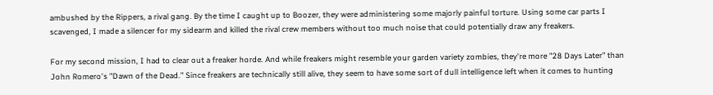ambushed by the Rippers, a rival gang. By the time I caught up to Boozer, they were administering some majorly painful torture. Using some car parts I scavenged, I made a silencer for my sidearm and killed the rival crew members without too much noise that could potentially draw any freakers.

For my second mission, I had to clear out a freaker horde. And while freakers might resemble your garden variety zombies, they're more "28 Days Later" than John Romero's "Dawn of the Dead." Since freakers are technically still alive, they seem to have some sort of dull intelligence left when it comes to hunting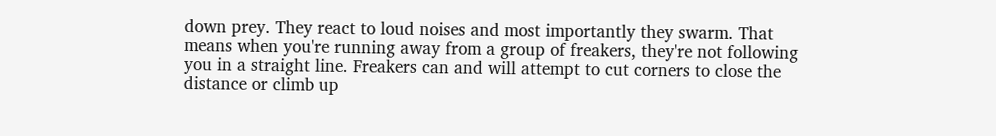down prey. They react to loud noises and most importantly they swarm. That means when you're running away from a group of freakers, they're not following you in a straight line. Freakers can and will attempt to cut corners to close the distance or climb up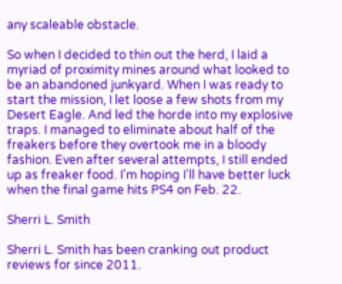any scaleable obstacle.

So when I decided to thin out the herd, I laid a myriad of proximity mines around what looked to be an abandoned junkyard. When I was ready to start the mission, I let loose a few shots from my Desert Eagle. And led the horde into my explosive traps. I managed to eliminate about half of the freakers before they overtook me in a bloody fashion. Even after several attempts, I still ended up as freaker food. I'm hoping I'll have better luck when the final game hits PS4 on Feb. 22.

Sherri L. Smith

Sherri L. Smith has been cranking out product reviews for since 2011.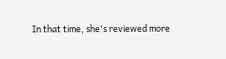In that time, she's reviewed more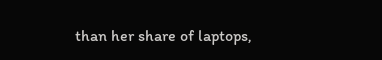than her share of laptops,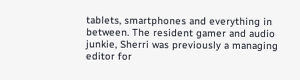tablets, smartphones and everything in between. The resident gamer and audio junkie, Sherri was previously a managing editor for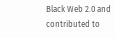Black Web 2.0 and contributed to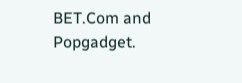BET.Com and Popgadget.